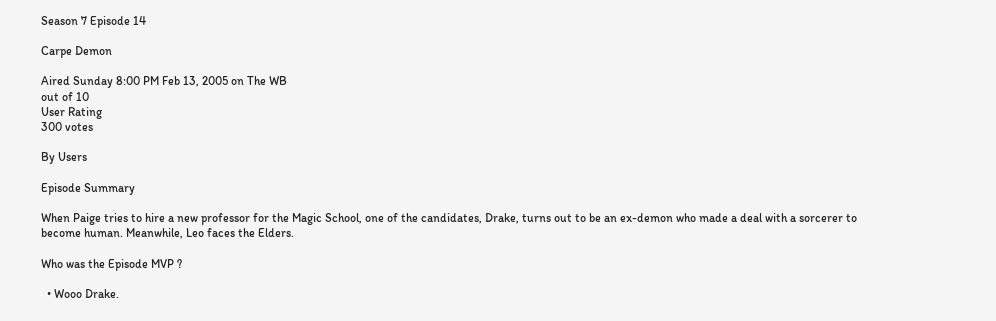Season 7 Episode 14

Carpe Demon

Aired Sunday 8:00 PM Feb 13, 2005 on The WB
out of 10
User Rating
300 votes

By Users

Episode Summary

When Paige tries to hire a new professor for the Magic School, one of the candidates, Drake, turns out to be an ex-demon who made a deal with a sorcerer to become human. Meanwhile, Leo faces the Elders.

Who was the Episode MVP ?

  • Wooo Drake.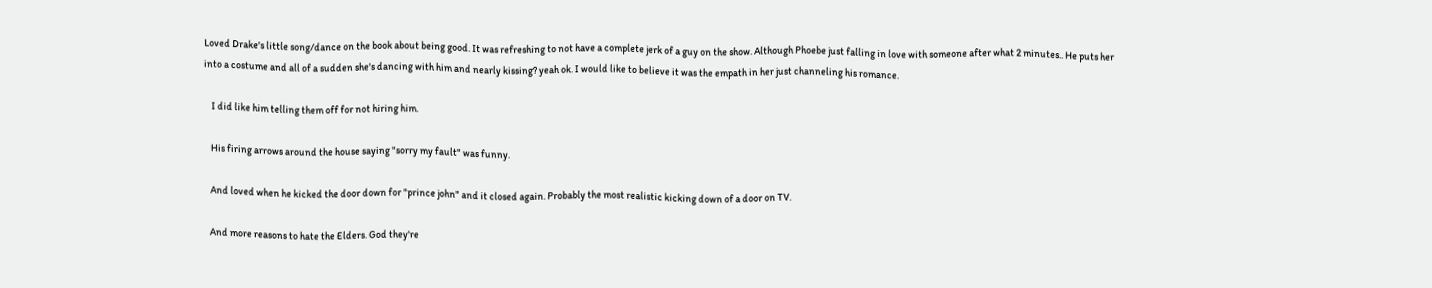Loved Drake's little song/dance on the book about being good. It was refreshing to not have a complete jerk of a guy on the show. Although Phoebe just falling in love with someone after what 2 minutes.. He puts her into a costume and all of a sudden she's dancing with him and nearly kissing? yeah ok. I would like to believe it was the empath in her just channeling his romance.

    I did like him telling them off for not hiring him.

    His firing arrows around the house saying "sorry my fault" was funny.

    And loved when he kicked the door down for "prince john" and it closed again. Probably the most realistic kicking down of a door on TV.

    And more reasons to hate the Elders. God they're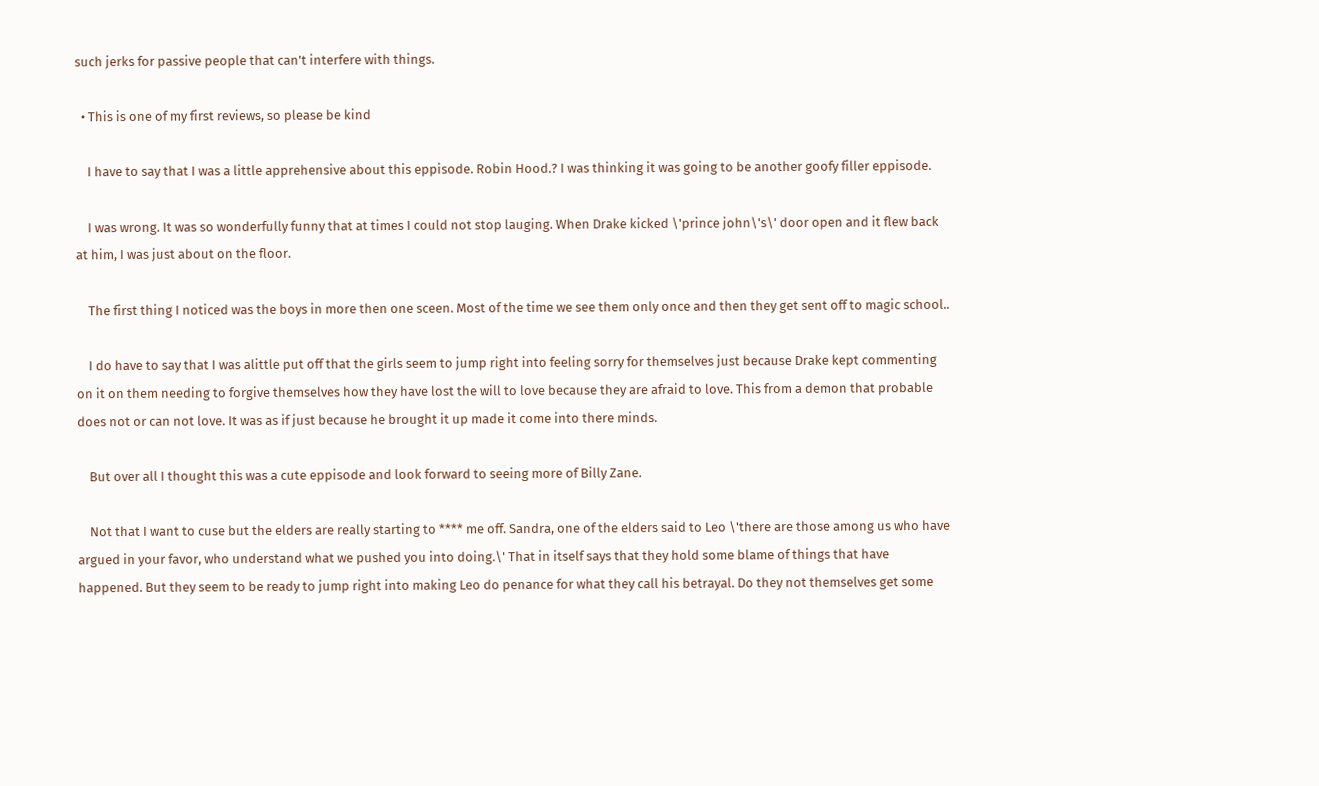such jerks for passive people that can't interfere with things.

  • This is one of my first reviews, so please be kind

    I have to say that I was a little apprehensive about this eppisode. Robin Hood.? I was thinking it was going to be another goofy filler eppisode.

    I was wrong. It was so wonderfully funny that at times I could not stop lauging. When Drake kicked \'prince john\'s\' door open and it flew back at him, I was just about on the floor.

    The first thing I noticed was the boys in more then one sceen. Most of the time we see them only once and then they get sent off to magic school..

    I do have to say that I was alittle put off that the girls seem to jump right into feeling sorry for themselves just because Drake kept commenting on it on them needing to forgive themselves how they have lost the will to love because they are afraid to love. This from a demon that probable does not or can not love. It was as if just because he brought it up made it come into there minds.

    But over all I thought this was a cute eppisode and look forward to seeing more of Billy Zane.

    Not that I want to cuse but the elders are really starting to **** me off. Sandra, one of the elders said to Leo \'there are those among us who have argued in your favor, who understand what we pushed you into doing.\' That in itself says that they hold some blame of things that have happened. But they seem to be ready to jump right into making Leo do penance for what they call his betrayal. Do they not themselves get some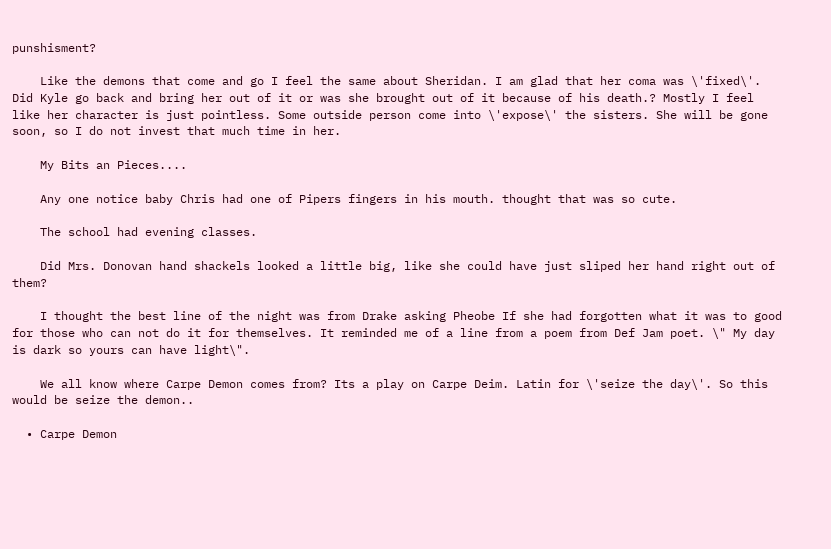punshisment?

    Like the demons that come and go I feel the same about Sheridan. I am glad that her coma was \'fixed\'. Did Kyle go back and bring her out of it or was she brought out of it because of his death.? Mostly I feel like her character is just pointless. Some outside person come into \'expose\' the sisters. She will be gone soon, so I do not invest that much time in her.

    My Bits an Pieces....

    Any one notice baby Chris had one of Pipers fingers in his mouth. thought that was so cute.

    The school had evening classes.

    Did Mrs. Donovan hand shackels looked a little big, like she could have just sliped her hand right out of them?

    I thought the best line of the night was from Drake asking Pheobe If she had forgotten what it was to good for those who can not do it for themselves. It reminded me of a line from a poem from Def Jam poet. \" My day is dark so yours can have light\".

    We all know where Carpe Demon comes from? Its a play on Carpe Deim. Latin for \'seize the day\'. So this would be seize the demon..

  • Carpe Demon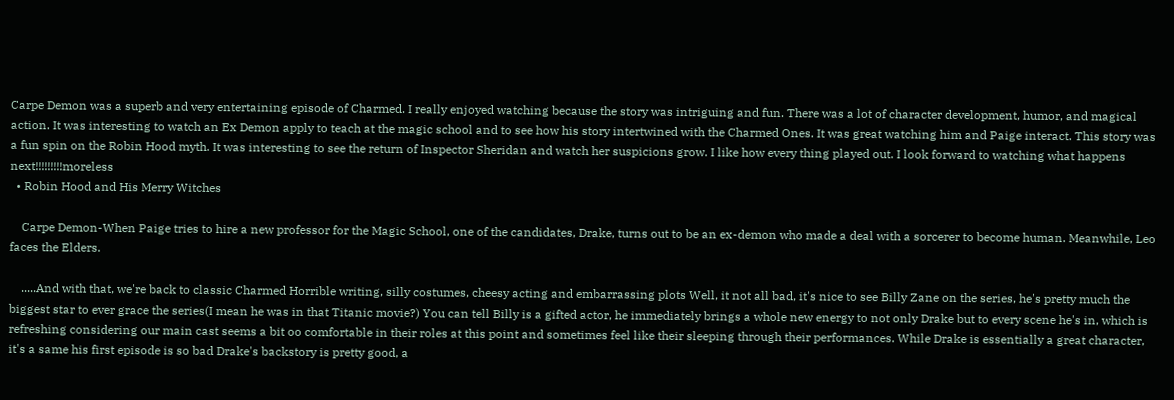Carpe Demon was a superb and very entertaining episode of Charmed. I really enjoyed watching because the story was intriguing and fun. There was a lot of character development, humor, and magical action. It was interesting to watch an Ex Demon apply to teach at the magic school and to see how his story intertwined with the Charmed Ones. It was great watching him and Paige interact. This story was a fun spin on the Robin Hood myth. It was interesting to see the return of Inspector Sheridan and watch her suspicions grow. I like how every thing played out. I look forward to watching what happens next!!!!!!!!!moreless
  • Robin Hood and His Merry Witches

    Carpe Demon-When Paige tries to hire a new professor for the Magic School, one of the candidates, Drake, turns out to be an ex-demon who made a deal with a sorcerer to become human. Meanwhile, Leo faces the Elders.

    .....And with that, we're back to classic Charmed Horrible writing, silly costumes, cheesy acting and embarrassing plots Well, it not all bad, it's nice to see Billy Zane on the series, he's pretty much the biggest star to ever grace the series(I mean he was in that Titanic movie?) You can tell Billy is a gifted actor, he immediately brings a whole new energy to not only Drake but to every scene he's in, which is refreshing considering our main cast seems a bit oo comfortable in their roles at this point and sometimes feel like their sleeping through their performances. While Drake is essentially a great character, it's a same his first episode is so bad Drake's backstory is pretty good, a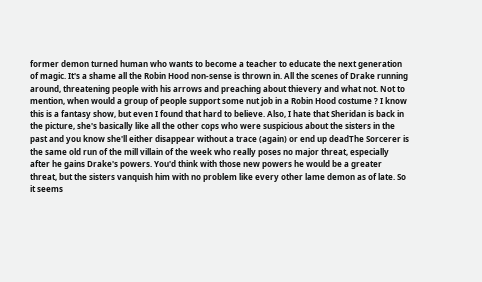former demon turned human who wants to become a teacher to educate the next generation of magic. It's a shame all the Robin Hood non-sense is thrown in. All the scenes of Drake running around, threatening people with his arrows and preaching about thievery and what not. Not to mention, when would a group of people support some nut job in a Robin Hood costume ? I know this is a fantasy show, but even I found that hard to believe. Also, I hate that Sheridan is back in the picture, she's basically like all the other cops who were suspicious about the sisters in the past and you know she'll either disappear without a trace (again) or end up deadThe Sorcerer is the same old run of the mill villain of the week who really poses no major threat, especially after he gains Drake's powers. You'd think with those new powers he would be a greater threat, but the sisters vanquish him with no problem like every other lame demon as of late. So it seems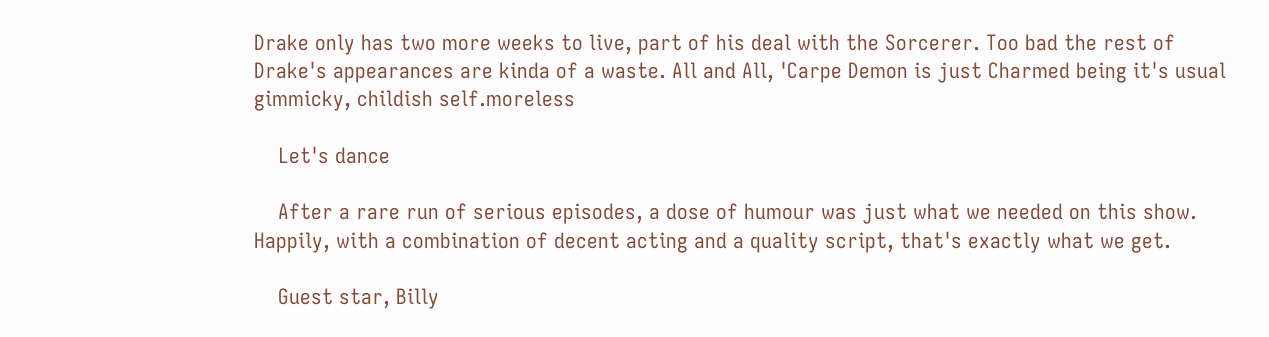Drake only has two more weeks to live, part of his deal with the Sorcerer. Too bad the rest of Drake's appearances are kinda of a waste. All and All, 'Carpe Demon is just Charmed being it's usual gimmicky, childish self.moreless

    Let's dance

    After a rare run of serious episodes, a dose of humour was just what we needed on this show. Happily, with a combination of decent acting and a quality script, that's exactly what we get.

    Guest star, Billy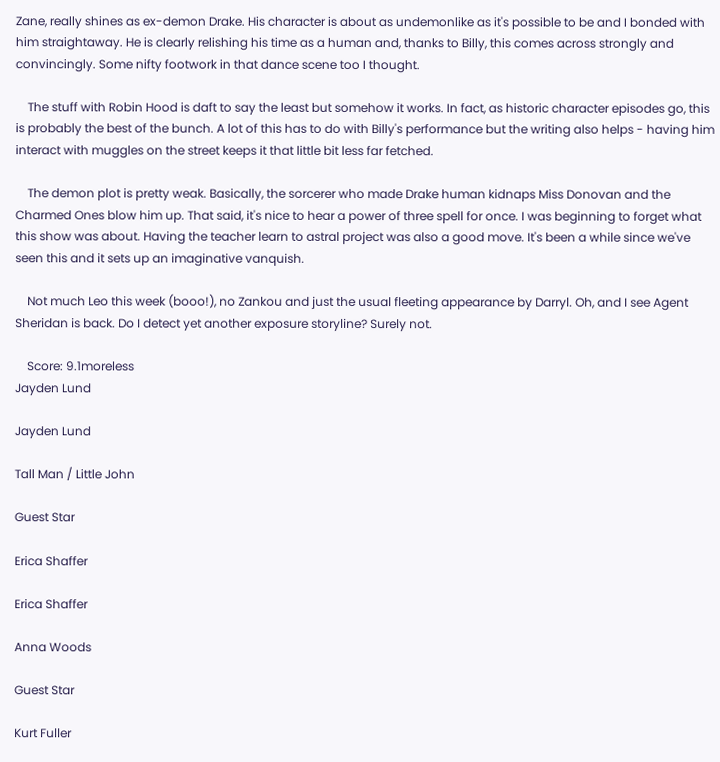Zane, really shines as ex-demon Drake. His character is about as undemonlike as it's possible to be and I bonded with him straightaway. He is clearly relishing his time as a human and, thanks to Billy, this comes across strongly and convincingly. Some nifty footwork in that dance scene too I thought.

    The stuff with Robin Hood is daft to say the least but somehow it works. In fact, as historic character episodes go, this is probably the best of the bunch. A lot of this has to do with Billy's performance but the writing also helps - having him interact with muggles on the street keeps it that little bit less far fetched.

    The demon plot is pretty weak. Basically, the sorcerer who made Drake human kidnaps Miss Donovan and the Charmed Ones blow him up. That said, it's nice to hear a power of three spell for once. I was beginning to forget what this show was about. Having the teacher learn to astral project was also a good move. It's been a while since we've seen this and it sets up an imaginative vanquish.

    Not much Leo this week (booo!), no Zankou and just the usual fleeting appearance by Darryl. Oh, and I see Agent Sheridan is back. Do I detect yet another exposure storyline? Surely not.

    Score: 9.1moreless
Jayden Lund

Jayden Lund

Tall Man / Little John

Guest Star

Erica Shaffer

Erica Shaffer

Anna Woods

Guest Star

Kurt Fuller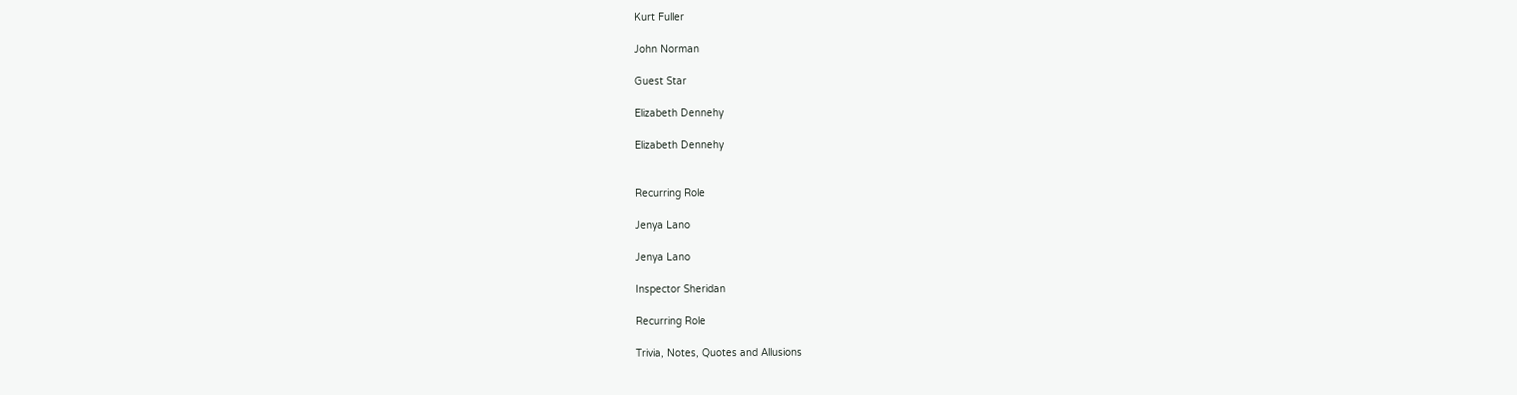Kurt Fuller

John Norman

Guest Star

Elizabeth Dennehy

Elizabeth Dennehy


Recurring Role

Jenya Lano

Jenya Lano

Inspector Sheridan

Recurring Role

Trivia, Notes, Quotes and Allusions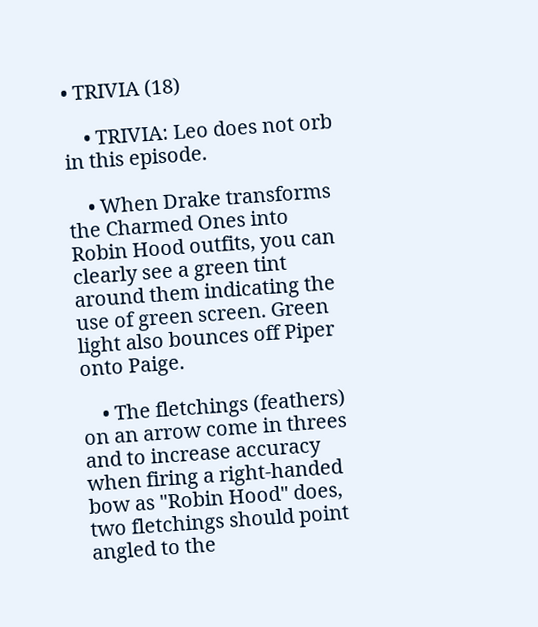• TRIVIA (18)

    • TRIVIA: Leo does not orb in this episode.

    • When Drake transforms the Charmed Ones into Robin Hood outfits, you can clearly see a green tint around them indicating the use of green screen. Green light also bounces off Piper onto Paige.

    • The fletchings (feathers) on an arrow come in threes and to increase accuracy when firing a right-handed bow as "Robin Hood" does, two fletchings should point angled to the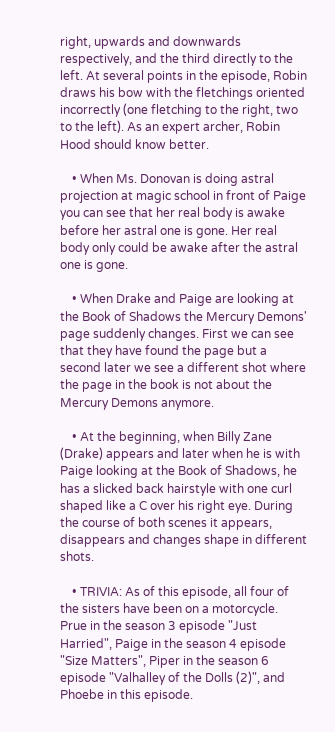right, upwards and downwards respectively, and the third directly to the left. At several points in the episode, Robin draws his bow with the fletchings oriented incorrectly (one fletching to the right, two to the left). As an expert archer, Robin Hood should know better.

    • When Ms. Donovan is doing astral projection at magic school in front of Paige you can see that her real body is awake before her astral one is gone. Her real body only could be awake after the astral one is gone.

    • When Drake and Paige are looking at the Book of Shadows the Mercury Demons' page suddenly changes. First we can see that they have found the page but a second later we see a different shot where the page in the book is not about the Mercury Demons anymore.

    • At the beginning, when Billy Zane (Drake) appears and later when he is with Paige looking at the Book of Shadows, he has a slicked back hairstyle with one curl shaped like a C over his right eye. During the course of both scenes it appears, disappears and changes shape in different shots.

    • TRIVIA: As of this episode, all four of the sisters have been on a motorcycle. Prue in the season 3 episode "Just Harried", Paige in the season 4 episode "Size Matters", Piper in the season 6 episode "Valhalley of the Dolls (2)", and Phoebe in this episode.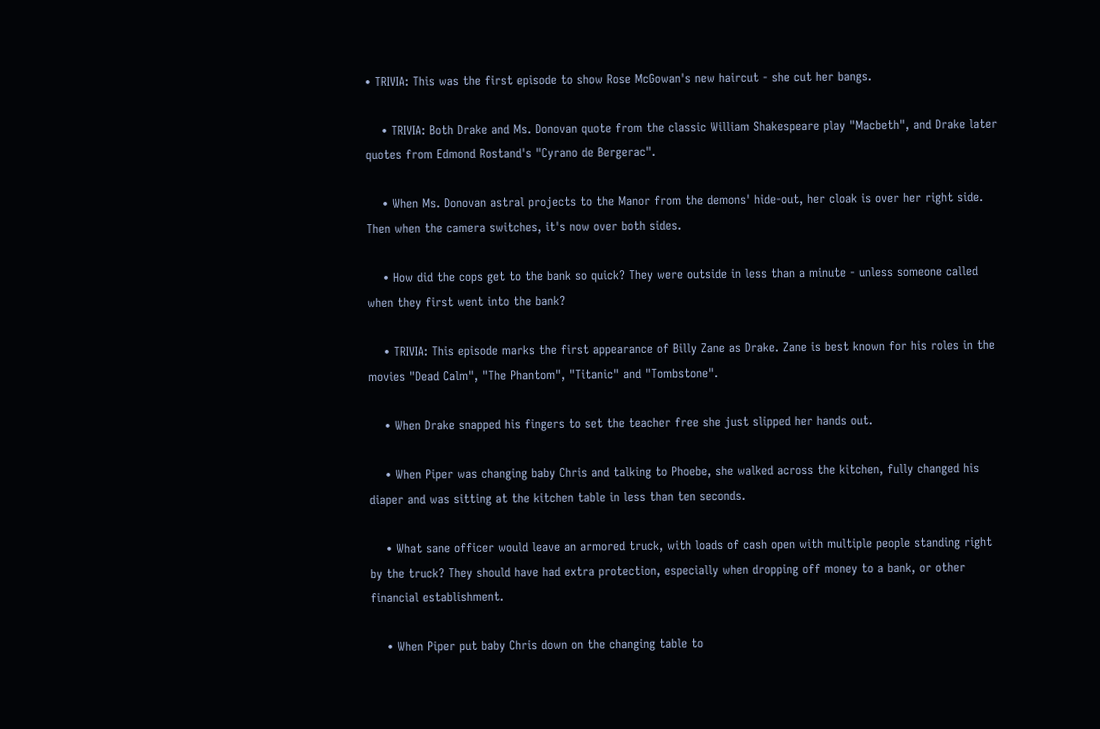• TRIVIA: This was the first episode to show Rose McGowan's new haircut - she cut her bangs.

    • TRIVIA: Both Drake and Ms. Donovan quote from the classic William Shakespeare play "Macbeth", and Drake later quotes from Edmond Rostand's "Cyrano de Bergerac".

    • When Ms. Donovan astral projects to the Manor from the demons' hide-out, her cloak is over her right side. Then when the camera switches, it's now over both sides.

    • How did the cops get to the bank so quick? They were outside in less than a minute - unless someone called when they first went into the bank?

    • TRIVIA: This episode marks the first appearance of Billy Zane as Drake. Zane is best known for his roles in the movies "Dead Calm", "The Phantom", "Titanic" and "Tombstone".

    • When Drake snapped his fingers to set the teacher free she just slipped her hands out.

    • When Piper was changing baby Chris and talking to Phoebe, she walked across the kitchen, fully changed his diaper and was sitting at the kitchen table in less than ten seconds.

    • What sane officer would leave an armored truck, with loads of cash open with multiple people standing right by the truck? They should have had extra protection, especially when dropping off money to a bank, or other financial establishment.

    • When Piper put baby Chris down on the changing table to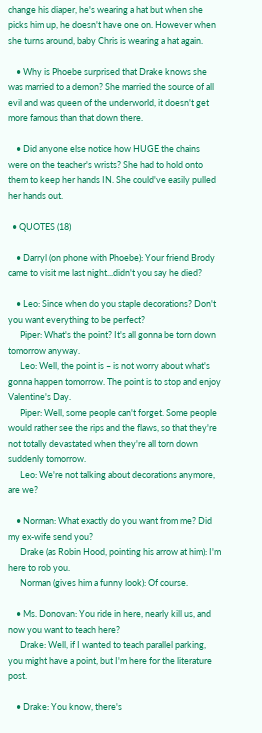change his diaper, he's wearing a hat but when she picks him up, he doesn't have one on. However when she turns around, baby Chris is wearing a hat again.

    • Why is Phoebe surprised that Drake knows she was married to a demon? She married the source of all evil and was queen of the underworld, it doesn't get more famous than that down there.

    • Did anyone else notice how HUGE the chains were on the teacher's wrists? She had to hold onto them to keep her hands IN. She could've easily pulled her hands out.

  • QUOTES (18)

    • Darryl (on phone with Phoebe): Your friend Brody came to visit me last night...didn't you say he died?

    • Leo: Since when do you staple decorations? Don't you want everything to be perfect?
      Piper: What's the point? It's all gonna be torn down tomorrow anyway.
      Leo: Well, the point is – is not worry about what's gonna happen tomorrow. The point is to stop and enjoy Valentine's Day.
      Piper: Well, some people can't forget. Some people would rather see the rips and the flaws, so that they're not totally devastated when they're all torn down suddenly tomorrow.
      Leo: We're not talking about decorations anymore, are we?

    • Norman: What exactly do you want from me? Did my ex-wife send you?
      Drake (as Robin Hood, pointing his arrow at him): I'm here to rob you.
      Norman (gives him a funny look): Of course.

    • Ms. Donovan: You ride in here, nearly kill us, and now you want to teach here?
      Drake: Well, if I wanted to teach parallel parking, you might have a point, but I'm here for the literature post.

    • Drake: You know, there's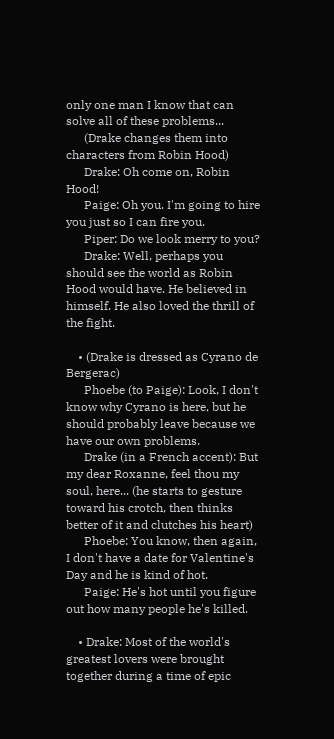only one man I know that can solve all of these problems...
      (Drake changes them into characters from Robin Hood)
      Drake: Oh come on, Robin Hood!
      Paige: Oh you. I'm going to hire you just so I can fire you.
      Piper: Do we look merry to you?
      Drake: Well, perhaps you should see the world as Robin Hood would have. He believed in himself. He also loved the thrill of the fight.

    • (Drake is dressed as Cyrano de Bergerac)
      Phoebe (to Paige): Look, I don't know why Cyrano is here, but he should probably leave because we have our own problems.
      Drake (in a French accent): But my dear Roxanne, feel thou my soul, here... (he starts to gesture toward his crotch, then thinks better of it and clutches his heart)
      Phoebe: You know, then again, I don't have a date for Valentine's Day and he is kind of hot.
      Paige: He's hot until you figure out how many people he's killed.

    • Drake: Most of the world's greatest lovers were brought together during a time of epic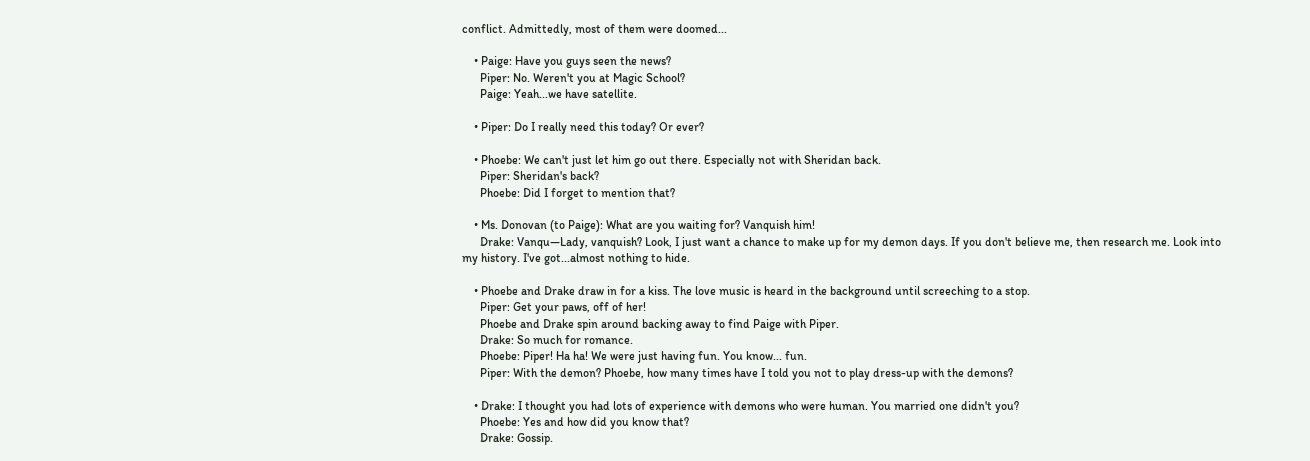conflict. Admittedly, most of them were doomed...

    • Paige: Have you guys seen the news?
      Piper: No. Weren't you at Magic School?
      Paige: Yeah...we have satellite.

    • Piper: Do I really need this today? Or ever?

    • Phoebe: We can't just let him go out there. Especially not with Sheridan back.
      Piper: Sheridan's back?
      Phoebe: Did I forget to mention that?

    • Ms. Donovan (to Paige): What are you waiting for? Vanquish him!
      Drake: Vanqu—Lady, vanquish? Look, I just want a chance to make up for my demon days. If you don't believe me, then research me. Look into my history. I've got...almost nothing to hide.

    • Phoebe and Drake draw in for a kiss. The love music is heard in the background until screeching to a stop.
      Piper: Get your paws, off of her!
      Phoebe and Drake spin around backing away to find Paige with Piper.
      Drake: So much for romance.
      Phoebe: Piper! Ha ha! We were just having fun. You know... fun.
      Piper: With the demon? Phoebe, how many times have I told you not to play dress-up with the demons?

    • Drake: I thought you had lots of experience with demons who were human. You married one didn't you?
      Phoebe: Yes and how did you know that?
      Drake: Gossip.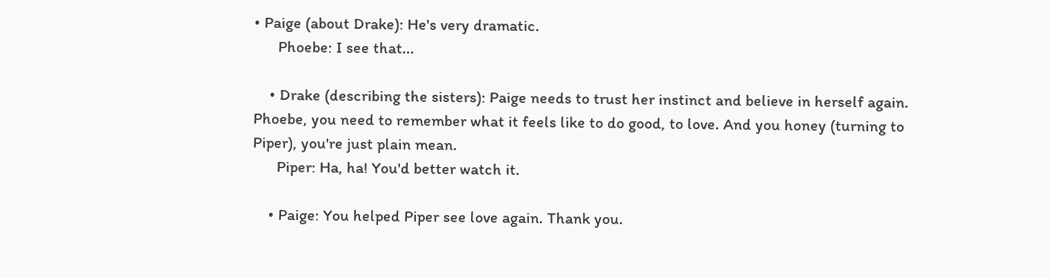• Paige (about Drake): He's very dramatic.
      Phoebe: I see that...

    • Drake (describing the sisters): Paige needs to trust her instinct and believe in herself again. Phoebe, you need to remember what it feels like to do good, to love. And you honey (turning to Piper), you're just plain mean.
      Piper: Ha, ha! You'd better watch it.

    • Paige: You helped Piper see love again. Thank you.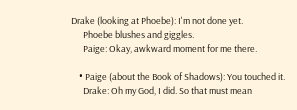Drake (looking at Phoebe): I'm not done yet.
      Phoebe blushes and giggles.
      Paige: Okay, awkward moment for me there.

    • Paige (about the Book of Shadows): You touched it.
      Drake: Oh my God, I did. So that must mean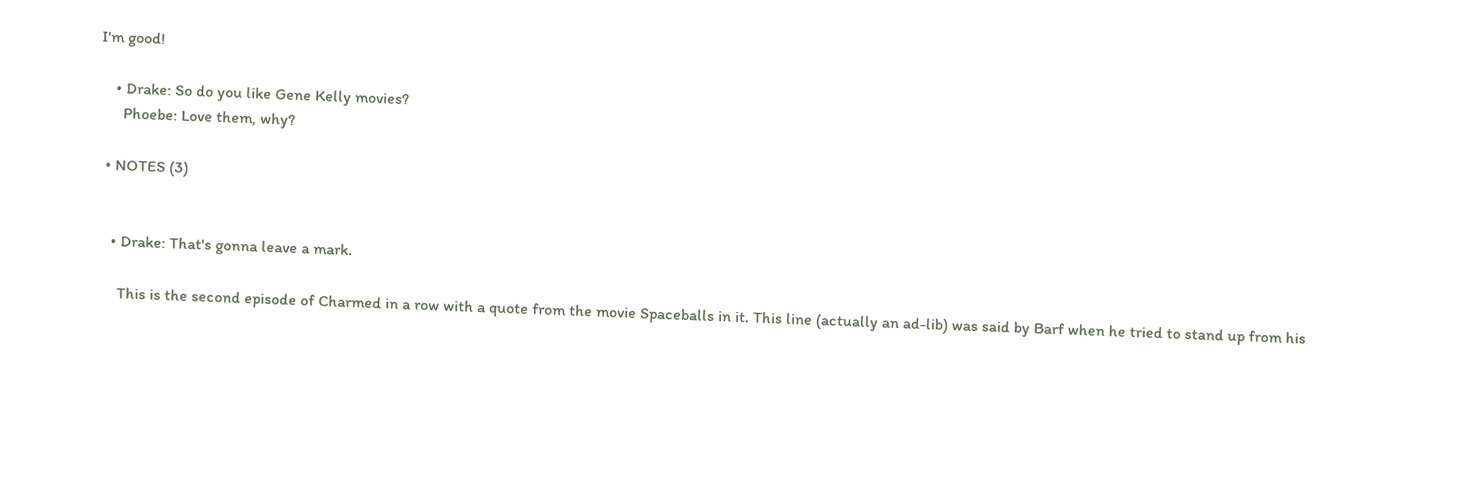I'm good!

    • Drake: So do you like Gene Kelly movies?
      Phoebe: Love them, why?

  • NOTES (3)


    • Drake: That's gonna leave a mark.

      This is the second episode of Charmed in a row with a quote from the movie Spaceballs in it. This line (actually an ad-lib) was said by Barf when he tried to stand up from his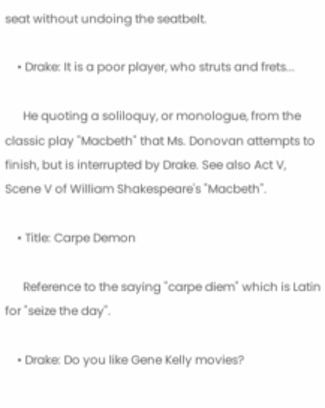seat without undoing the seatbelt.

    • Drake: It is a poor player, who struts and frets...

      He quoting a soliloquy, or monologue, from the classic play "Macbeth" that Ms. Donovan attempts to finish, but is interrupted by Drake. See also Act V, Scene V of William Shakespeare's "Macbeth".

    • Title: Carpe Demon

      Reference to the saying "carpe diem" which is Latin for "seize the day".

    • Drake: Do you like Gene Kelly movies?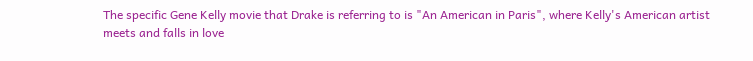The specific Gene Kelly movie that Drake is referring to is "An American in Paris", where Kelly's American artist meets and falls in love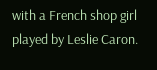with a French shop girl played by Leslie Caron.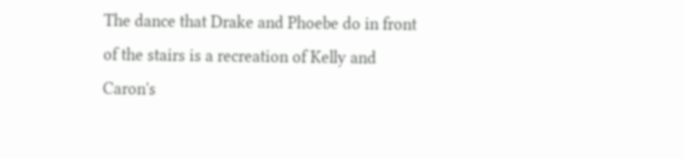The dance that Drake and Phoebe do in front of the stairs is a recreation of Kelly and Caron's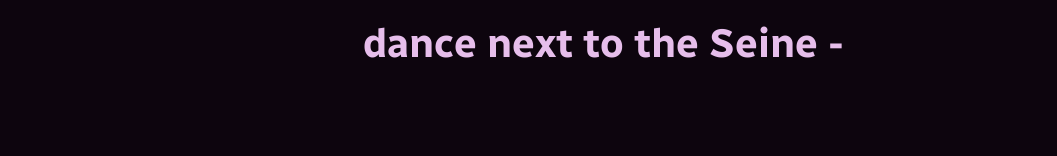dance next to the Seine -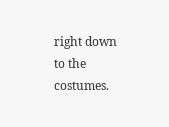right down to the costumes.